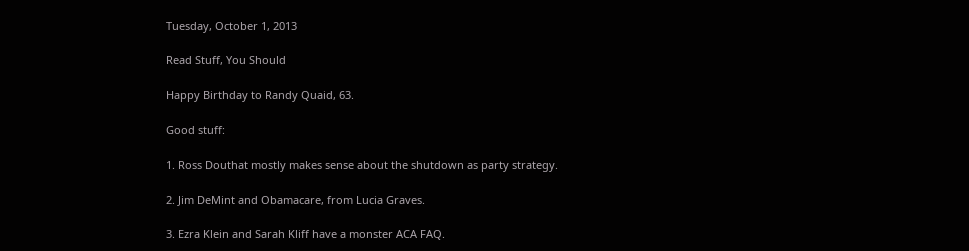Tuesday, October 1, 2013

Read Stuff, You Should

Happy Birthday to Randy Quaid, 63.

Good stuff:

1. Ross Douthat mostly makes sense about the shutdown as party strategy.

2. Jim DeMint and Obamacare, from Lucia Graves.

3. Ezra Klein and Sarah Kliff have a monster ACA FAQ.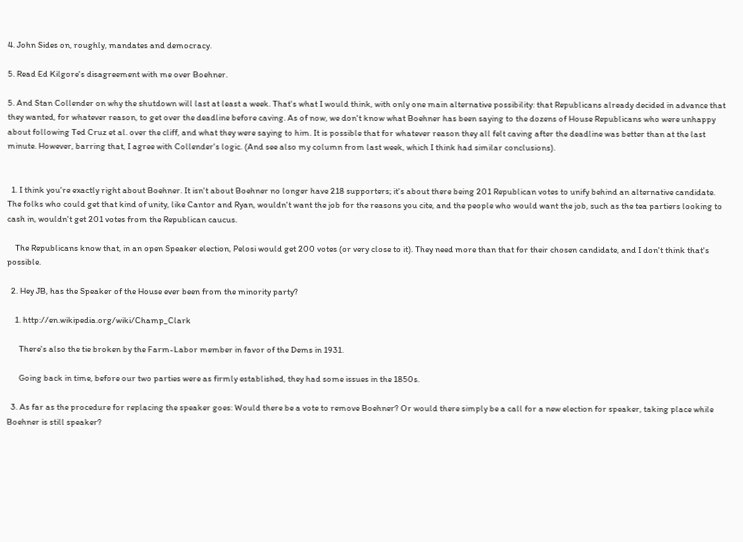4. John Sides on, roughly, mandates and democracy.

5. Read Ed Kilgore's disagreement with me over Boehner.

5. And Stan Collender on why the shutdown will last at least a week. That's what I would think, with only one main alternative possibility: that Republicans already decided in advance that they wanted, for whatever reason, to get over the deadline before caving. As of now, we don't know what Boehner has been saying to the dozens of House Republicans who were unhappy about following Ted Cruz et al. over the cliff, and what they were saying to him. It is possible that for whatever reason they all felt caving after the deadline was better than at the last minute. However, barring that, I agree with Collender's logic. (And see also my column from last week, which I think had similar conclusions).


  1. I think you're exactly right about Boehner. It isn't about Boehner no longer have 218 supporters; it's about there being 201 Republican votes to unify behind an alternative candidate. The folks who could get that kind of unity, like Cantor and Ryan, wouldn't want the job for the reasons you cite, and the people who would want the job, such as the tea partiers looking to cash in, wouldn't get 201 votes from the Republican caucus.

    The Republicans know that, in an open Speaker election, Pelosi would get 200 votes (or very close to it). They need more than that for their chosen candidate, and I don't think that's possible.

  2. Hey JB, has the Speaker of the House ever been from the minority party?

    1. http://en.wikipedia.org/wiki/Champ_Clark

      There's also the tie broken by the Farm-Labor member in favor of the Dems in 1931.

      Going back in time, before our two parties were as firmly established, they had some issues in the 1850s.

  3. As far as the procedure for replacing the speaker goes: Would there be a vote to remove Boehner? Or would there simply be a call for a new election for speaker, taking place while Boehner is still speaker?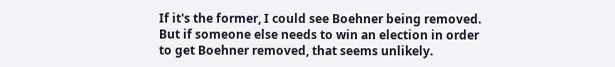If it's the former, I could see Boehner being removed. But if someone else needs to win an election in order to get Boehner removed, that seems unlikely.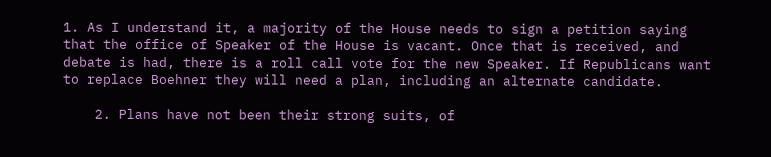1. As I understand it, a majority of the House needs to sign a petition saying that the office of Speaker of the House is vacant. Once that is received, and debate is had, there is a roll call vote for the new Speaker. If Republicans want to replace Boehner they will need a plan, including an alternate candidate.

    2. Plans have not been their strong suits, of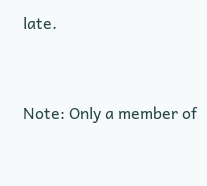late.


Note: Only a member of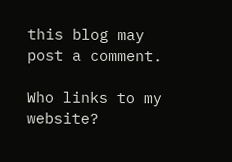this blog may post a comment.

Who links to my website?